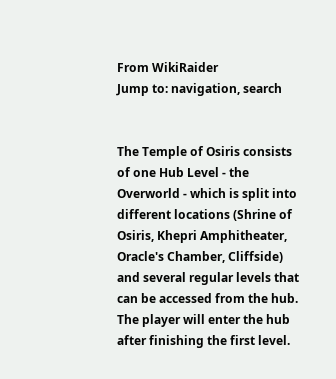From WikiRaider
Jump to: navigation, search


The Temple of Osiris consists of one Hub Level - the Overworld - which is split into different locations (Shrine of Osiris, Khepri Amphitheater, Oracle's Chamber, Cliffside) and several regular levels that can be accessed from the hub. The player will enter the hub after finishing the first level.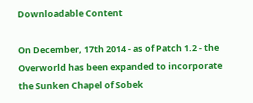Downloadable Content

On December, 17th 2014 - as of Patch 1.2 - the Overworld has been expanded to incorporate the Sunken Chapel of Sobek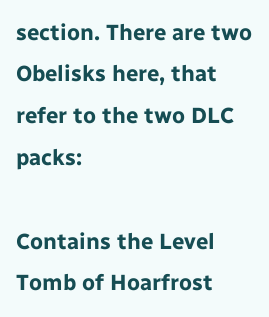section. There are two Obelisks here, that refer to the two DLC packs:

Contains the Level Tomb of Hoarfrost